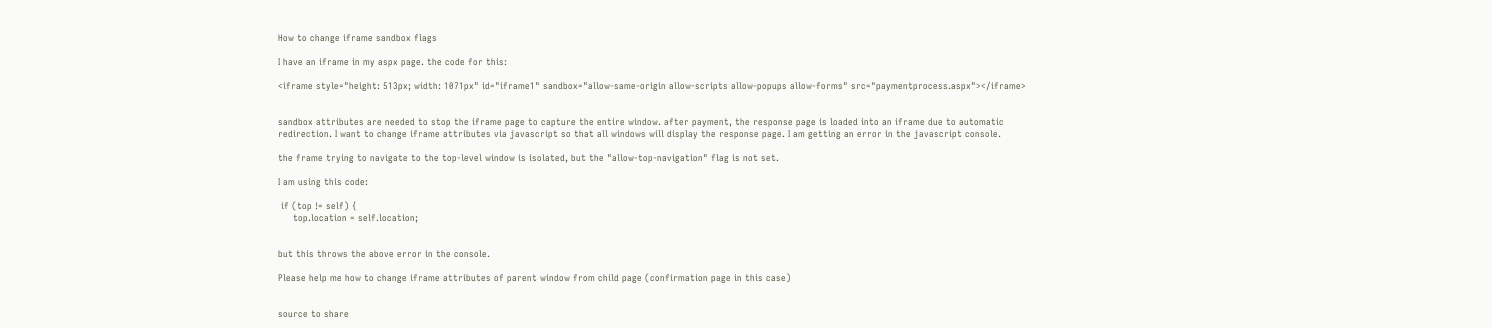How to change iframe sandbox flags

I have an iframe in my aspx page. the code for this:

<iframe style="height: 513px; width: 1071px" id="iframe1" sandbox="allow-same-origin allow-scripts allow-popups allow-forms" src="paymentprocess.aspx"></iframe>


sandbox attributes are needed to stop the iframe page to capture the entire window. after payment, the response page is loaded into an iframe due to automatic redirection. I want to change iframe attributes via javascript so that all windows will display the response page. I am getting an error in the javascript console.

the frame trying to navigate to the top-level window is isolated, but the "allow-top-navigation" flag is not set.

I am using this code:

 if (top != self) {
     top.location = self.location;


but this throws the above error in the console.

Please help me how to change iframe attributes of parent window from child page (confirmation page in this case)


source to share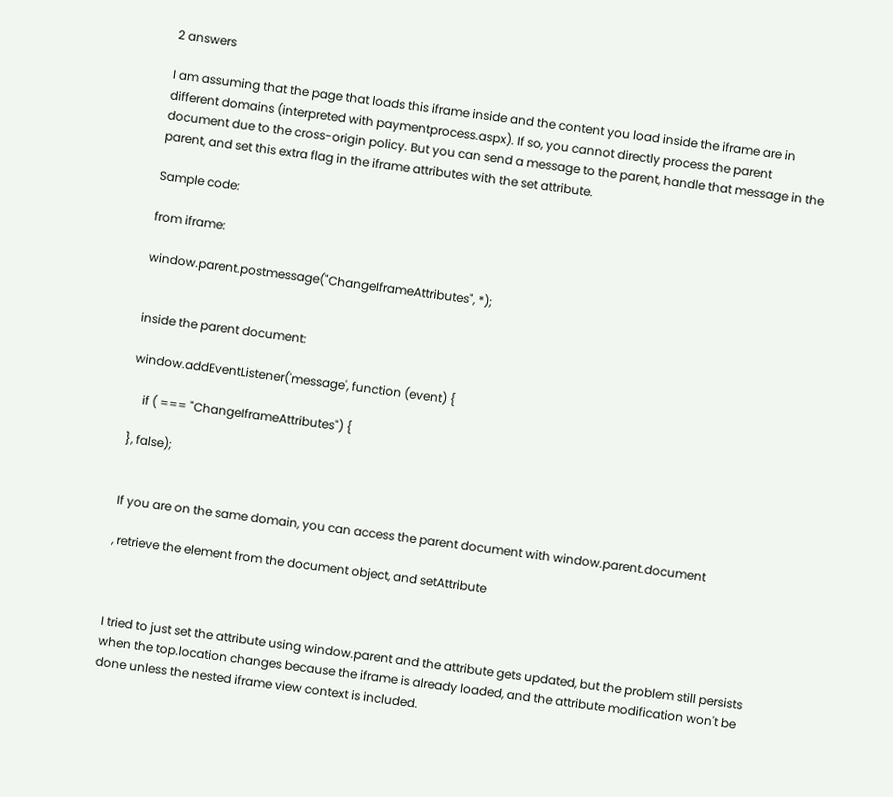2 answers

I am assuming that the page that loads this iframe inside and the content you load inside the iframe are in different domains (interpreted with paymentprocess.aspx). If so, you cannot directly process the parent document due to the cross-origin policy. But you can send a message to the parent, handle that message in the parent, and set this extra flag in the iframe attributes with the set attribute.

Sample code:

from iframe:

window.parent.postmessage("ChangeIframeAttributes", *);


inside the parent document:

window.addEventListener('message', function (event) {

    if ( === "ChangeIframeAttributes") {

}, false);


If you are on the same domain, you can access the parent document with window.parent.document

, retrieve the element from the document object, and setAttribute



I tried to just set the attribute using window.parent and the attribute gets updated, but the problem still persists when the top.location changes because the iframe is already loaded, and the attribute modification won't be done unless the nested iframe view context is included.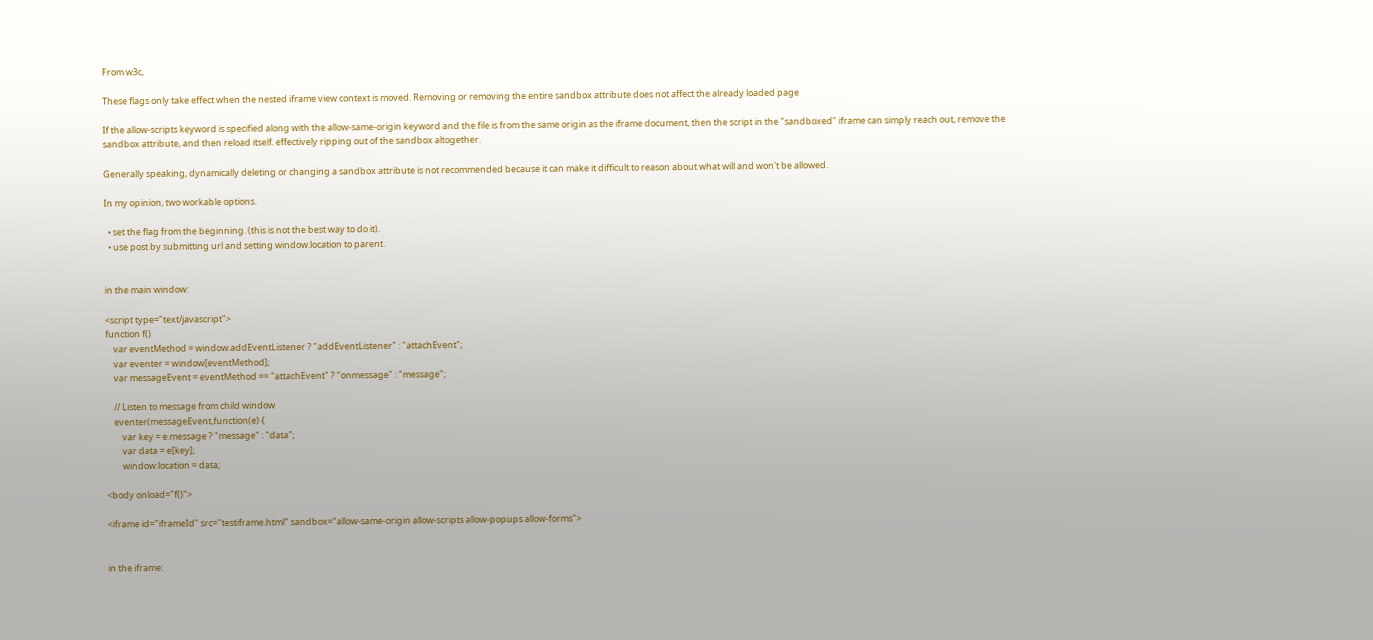From w3c,

These flags only take effect when the nested iframe view context is moved. Removing or removing the entire sandbox attribute does not affect the already loaded page

If the allow-scripts keyword is specified along with the allow-same-origin keyword and the file is from the same origin as the iframe document, then the script in the "sandboxed" iframe can simply reach out, remove the sandbox attribute, and then reload itself. effectively ripping out of the sandbox altogether.

Generally speaking, dynamically deleting or changing a sandbox attribute is not recommended because it can make it difficult to reason about what will and won't be allowed.

In my opinion, two workable options.

  • set the flag from the beginning. (this is not the best way to do it).
  • use post by submitting url and setting window.location to parent.


in the main window:

<script type="text/javascript">
function f()
    var eventMethod = window.addEventListener ? "addEventListener" : "attachEvent";
    var eventer = window[eventMethod];
    var messageEvent = eventMethod == "attachEvent" ? "onmessage" : "message";

    // Listen to message from child window
    eventer(messageEvent,function(e) {
        var key = e.message ? "message" : "data";
        var data = e[key];
        window.location = data;

<body onload="f()">

<iframe id="iframeId" src="testiframe.html" sandbox="allow-same-origin allow-scripts allow-popups allow-forms">


in the iframe: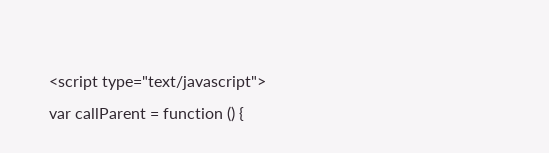<script type="text/javascript">
var callParent = function () {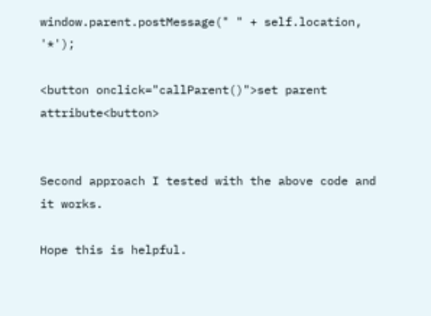window.parent.postMessage(" " + self.location, '*');

<button onclick="callParent()">set parent attribute<button>


Second approach I tested with the above code and it works.

Hope this is helpful.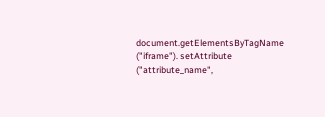document.getElementsByTagName ("iframe"). setAttribute ("attribute_name",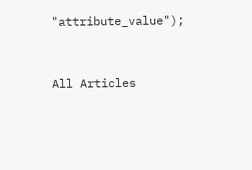"attribute_value");



All Articles